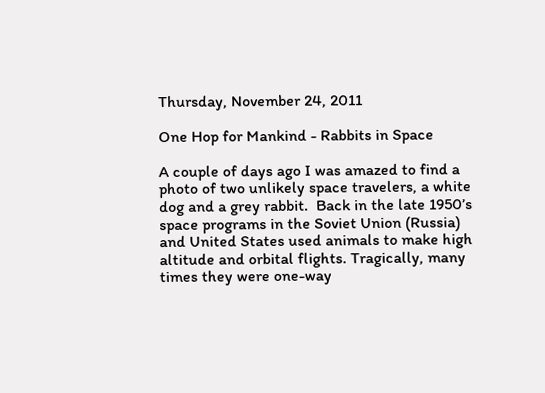Thursday, November 24, 2011

One Hop for Mankind - Rabbits in Space

A couple of days ago I was amazed to find a photo of two unlikely space travelers, a white dog and a grey rabbit.  Back in the late 1950’s space programs in the Soviet Union (Russia) and United States used animals to make high altitude and orbital flights. Tragically, many times they were one-way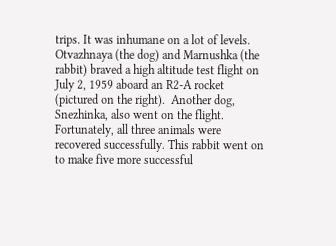trips. It was inhumane on a lot of levels. Otvazhnaya (the dog) and Marnushka (the rabbit) braved a high altitude test flight on July 2, 1959 aboard an R2-A rocket (pictured on the right).  Another dog, Snezhinka, also went on the flight.  Fortunately, all three animals were recovered successfully. This rabbit went on to make five more successful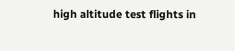high altitude test flights in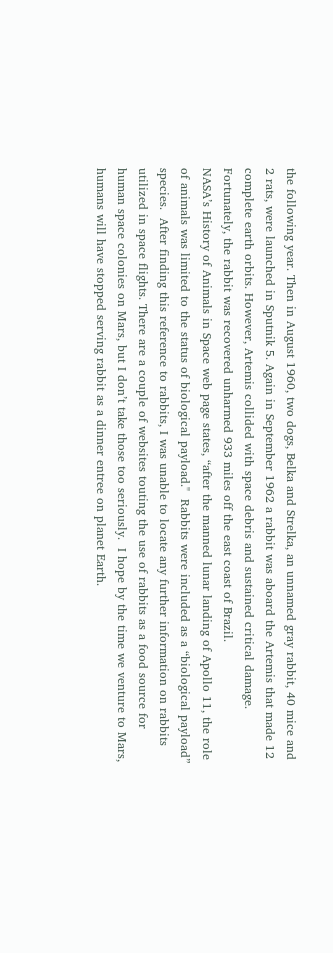the following year. Then in August 1960, two dogs, Belka and Strelka, an unnamed gray rabbit, 40 mice and 2 rats, were launched in Sputnik 5. Again in September 1962 a rabbit was aboard the Artemis that made 12 complete earth orbits. However, Artemis collided with space debris and sustained critical damage. Fortunately, the rabbit was recovered unharmed 933 miles off the east coast of Brazil.
NASA’s History of Animals in Space web page states, “after the manned lunar landing of Apollo 11, the role of animals was limited to the status of biological payload."  Rabbits were included as a “biological payload” species.  After finding this reference to rabbits, I was unable to locate any further information on rabbits utilized in space flights. There are a couple of websites touting the use of rabbits as a food source for human space colonies on Mars, but I don’t take those too seriously.  I hope by the time we venture to Mars, humans will have stopped serving rabbit as a dinner entree on planet Earth.